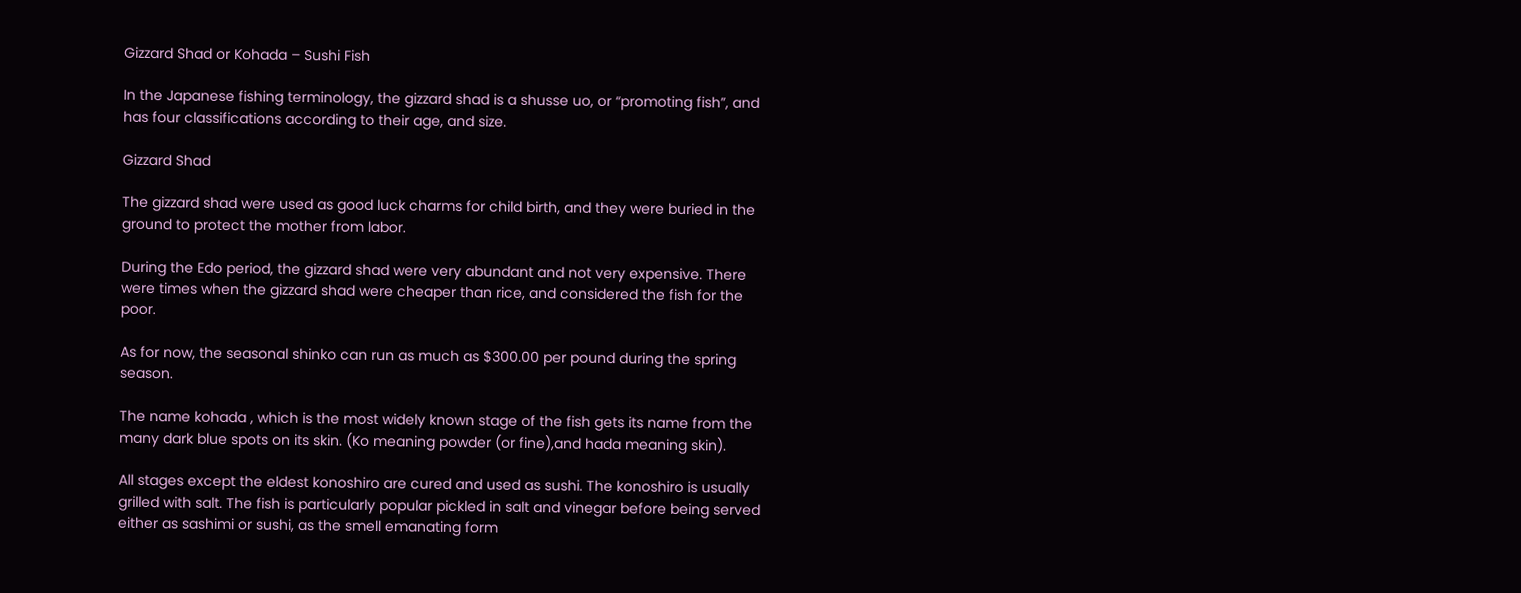Gizzard Shad or Kohada – Sushi Fish

In the Japanese fishing terminology, the gizzard shad is a shusse uo, or “promoting fish”, and has four classifications according to their age, and size.

Gizzard Shad

The gizzard shad were used as good luck charms for child birth, and they were buried in the ground to protect the mother from labor.

During the Edo period, the gizzard shad were very abundant and not very expensive. There were times when the gizzard shad were cheaper than rice, and considered the fish for the poor.

As for now, the seasonal shinko can run as much as $300.00 per pound during the spring season.

The name kohada , which is the most widely known stage of the fish gets its name from the many dark blue spots on its skin. (Ko meaning powder (or fine),and hada meaning skin).

All stages except the eldest konoshiro are cured and used as sushi. The konoshiro is usually grilled with salt. The fish is particularly popular pickled in salt and vinegar before being served either as sashimi or sushi, as the smell emanating form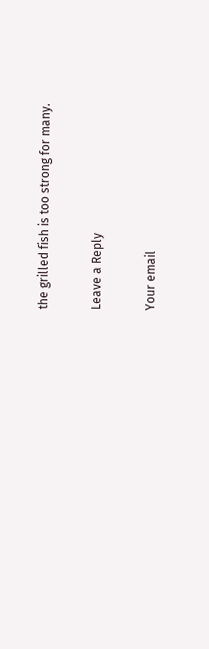the grilled fish is too strong for many.

Leave a Reply

Your email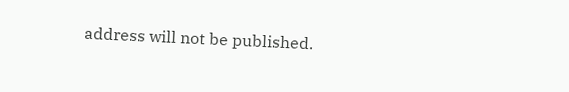address will not be published.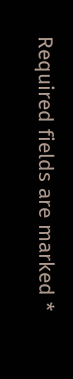Required fields are marked *